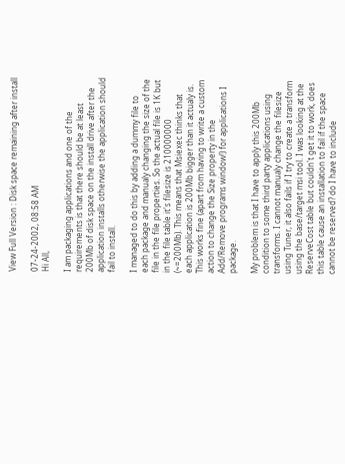View Full Version : Disk space remaining after install

07-24-2002, 08:58 AM
Hi All,

I am packaging applications and one of the requirements is that there should be at least 200Mb of disk space on the install drive after the application installs otherwise the application should fail to install.

I managed to do this by adding a dummy file to each package and manualy changing the size of the file in the file properties. So the actual file is 1K but in the file table it's filesize is 210000000 (~=200Mb). This means that Msiexec thinks that each application is 200Mb bigger than it actualy is. This works fine (apart from having to write a custom action to change the Size property in the Add/Remove programs window!) for applications I package.

My problem is that I have to apply this 200Mb condition to some third party applications using transforms. I cannot manualy change the filesize using Tuner, it also fails if I try to create a transform using the base/target msi tool. I was looking at the ReserveCost table but couldn't get it to work, does this table cause an installation to fail if the space cannot be reserved? do I have to include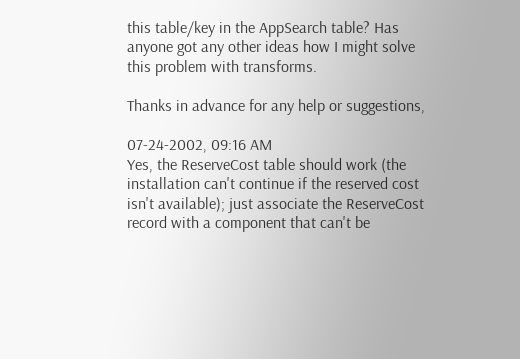this table/key in the AppSearch table? Has anyone got any other ideas how I might solve this problem with transforms.

Thanks in advance for any help or suggestions,

07-24-2002, 09:16 AM
Yes, the ReserveCost table should work (the installation can't continue if the reserved cost isn't available); just associate the ReserveCost record with a component that can't be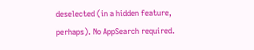deselected (in a hidden feature, perhaps). No AppSearch required.